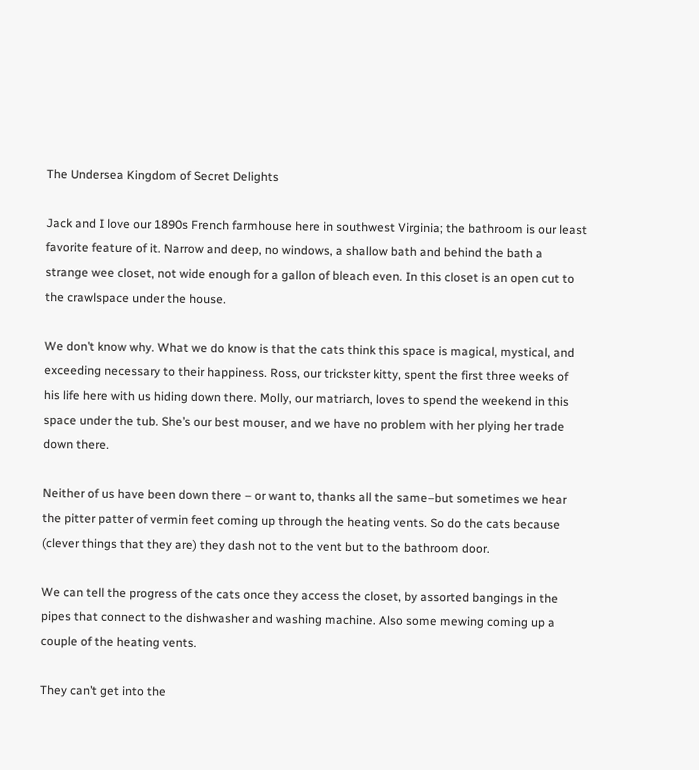The Undersea Kingdom of Secret Delights

Jack and I love our 1890s French farmhouse here in southwest Virginia; the bathroom is our least favorite feature of it. Narrow and deep, no windows, a shallow bath and behind the bath a strange wee closet, not wide enough for a gallon of bleach even. In this closet is an open cut to the crawlspace under the house.

We don’t know why. What we do know is that the cats think this space is magical, mystical, and exceeding necessary to their happiness. Ross, our trickster kitty, spent the first three weeks of his life here with us hiding down there. Molly, our matriarch, loves to spend the weekend in this space under the tub. She’s our best mouser, and we have no problem with her plying her trade down there.

Neither of us have been down there – or want to, thanks all the same–but sometimes we hear the pitter patter of vermin feet coming up through the heating vents. So do the cats because (clever things that they are) they dash not to the vent but to the bathroom door.

We can tell the progress of the cats once they access the closet, by assorted bangings in the pipes that connect to the dishwasher and washing machine. Also some mewing coming up a couple of the heating vents.

They can’t get into the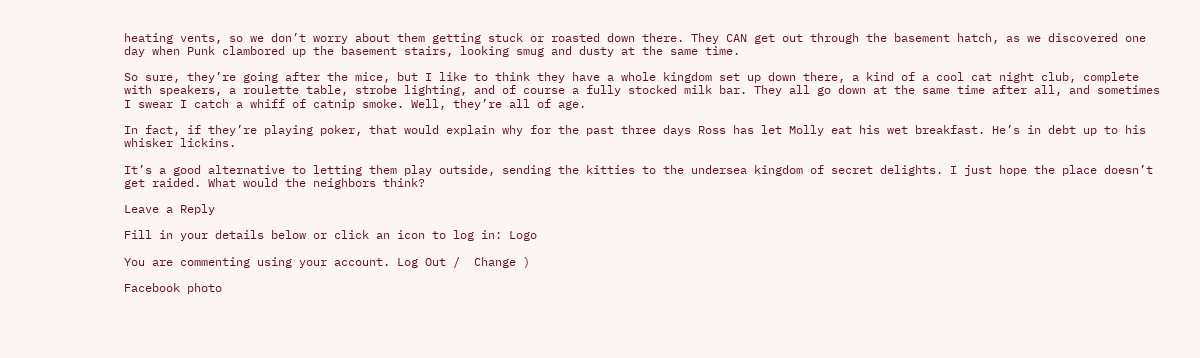heating vents, so we don’t worry about them getting stuck or roasted down there. They CAN get out through the basement hatch, as we discovered one day when Punk clambored up the basement stairs, looking smug and dusty at the same time.

So sure, they’re going after the mice, but I like to think they have a whole kingdom set up down there, a kind of a cool cat night club, complete with speakers, a roulette table, strobe lighting, and of course a fully stocked milk bar. They all go down at the same time after all, and sometimes I swear I catch a whiff of catnip smoke. Well, they’re all of age.

In fact, if they’re playing poker, that would explain why for the past three days Ross has let Molly eat his wet breakfast. He’s in debt up to his whisker lickins.

It’s a good alternative to letting them play outside, sending the kitties to the undersea kingdom of secret delights. I just hope the place doesn’t get raided. What would the neighbors think?

Leave a Reply

Fill in your details below or click an icon to log in: Logo

You are commenting using your account. Log Out /  Change )

Facebook photo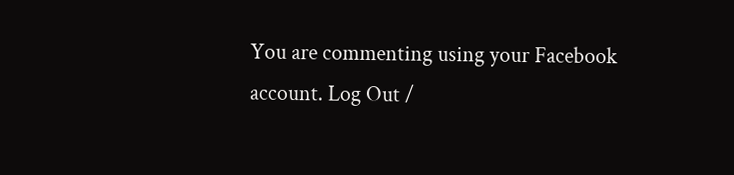You are commenting using your Facebook account. Log Out /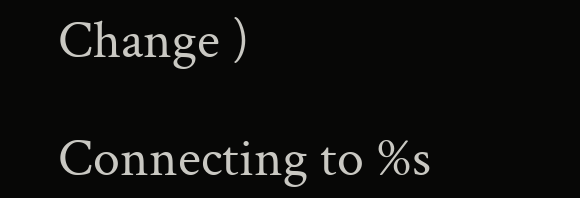Change )

Connecting to %s